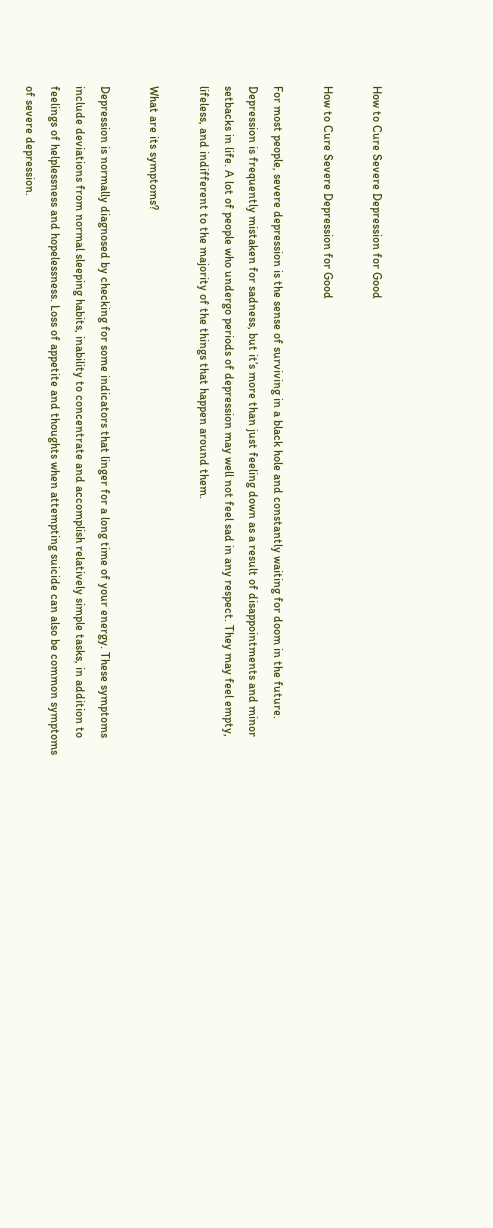How to Cure Severe Depression for Good

How to Cure Severe Depression for Good

For most people, severe depression is the sense of surviving in a black hole and constantly waiting for doom in the future. Depression is frequently mistaken for sadness, but it’s more than just feeling down as a result of disappointments and minor setbacks in life. A lot of people who undergo periods of depression may well not feel sad in any respect. They may feel empty, lifeless, and indifferent to the majority of the things that happen around them.

What are its symptoms?

Depression is normally diagnosed by checking for some indicators that linger for a long time of your energy. These symptoms include deviations from normal sleeping habits, inability to concentrate and accomplish relatively simple tasks, in addition to feelings of helplessness and hopelessness. Loss of appetite and thoughts when attempting suicide can also be common symptoms of severe depression.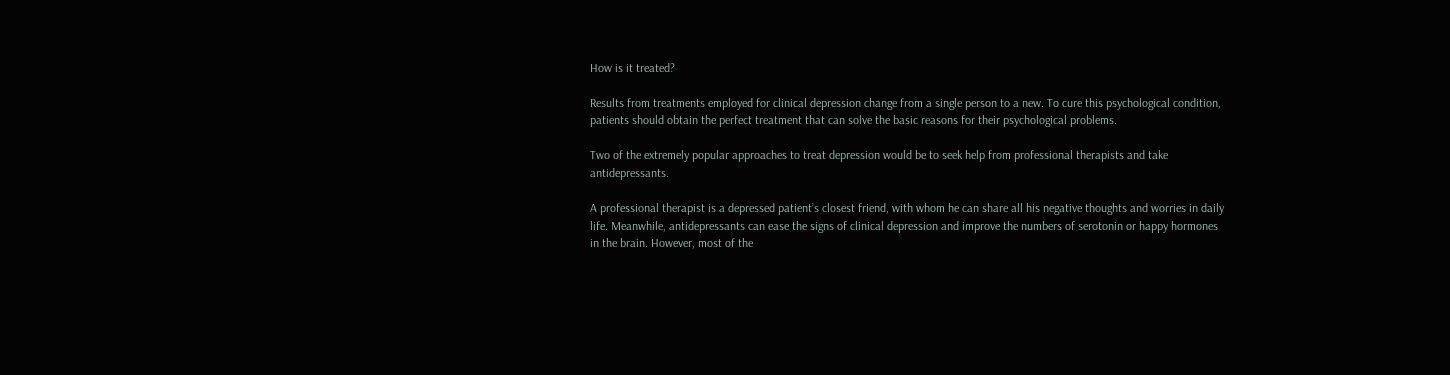How is it treated?

Results from treatments employed for clinical depression change from a single person to a new. To cure this psychological condition, patients should obtain the perfect treatment that can solve the basic reasons for their psychological problems.

Two of the extremely popular approaches to treat depression would be to seek help from professional therapists and take antidepressants.

A professional therapist is a depressed patient’s closest friend, with whom he can share all his negative thoughts and worries in daily life. Meanwhile, antidepressants can ease the signs of clinical depression and improve the numbers of serotonin or happy hormones in the brain. However, most of the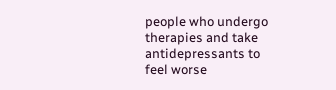people who undergo therapies and take antidepressants to feel worse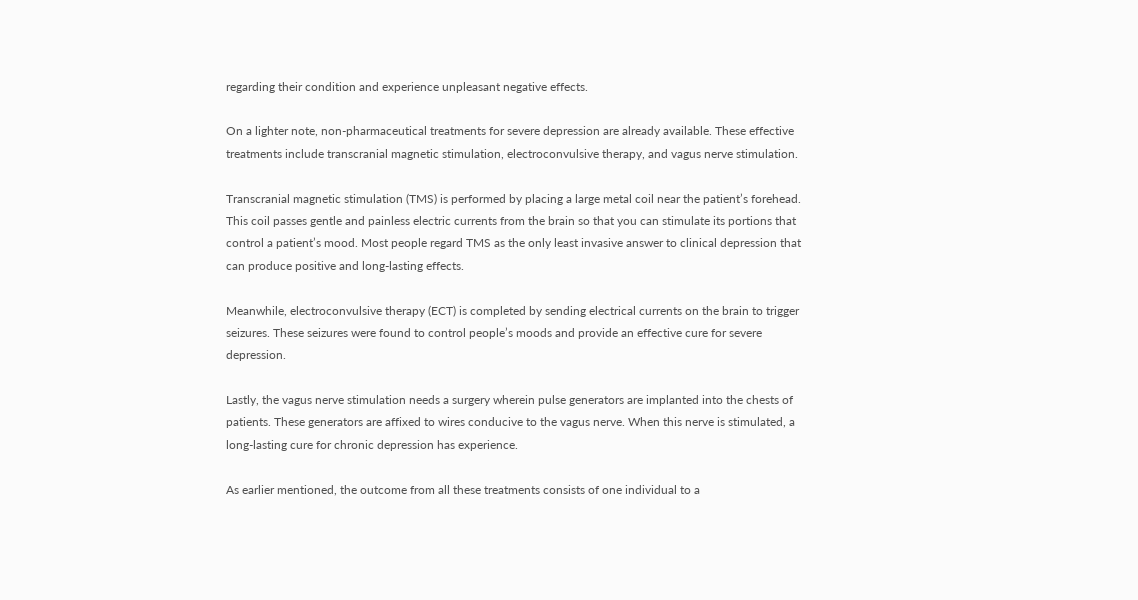regarding their condition and experience unpleasant negative effects.

On a lighter note, non-pharmaceutical treatments for severe depression are already available. These effective treatments include transcranial magnetic stimulation, electroconvulsive therapy, and vagus nerve stimulation.

Transcranial magnetic stimulation (TMS) is performed by placing a large metal coil near the patient’s forehead. This coil passes gentle and painless electric currents from the brain so that you can stimulate its portions that control a patient’s mood. Most people regard TMS as the only least invasive answer to clinical depression that can produce positive and long-lasting effects.

Meanwhile, electroconvulsive therapy (ECT) is completed by sending electrical currents on the brain to trigger seizures. These seizures were found to control people’s moods and provide an effective cure for severe depression.

Lastly, the vagus nerve stimulation needs a surgery wherein pulse generators are implanted into the chests of patients. These generators are affixed to wires conducive to the vagus nerve. When this nerve is stimulated, a long-lasting cure for chronic depression has experience.

As earlier mentioned, the outcome from all these treatments consists of one individual to a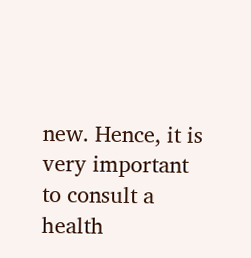new. Hence, it is very important to consult a health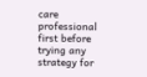care professional first before trying any strategy for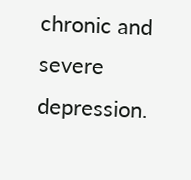chronic and severe depression.